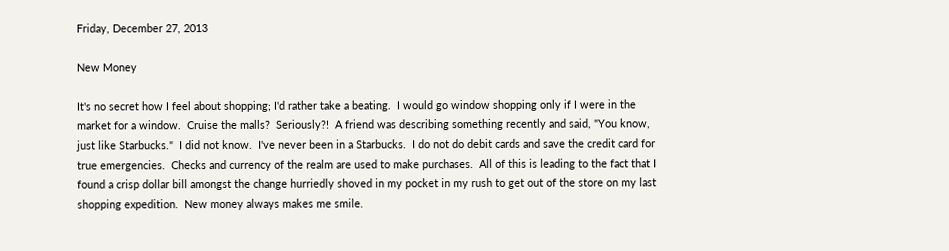Friday, December 27, 2013

New Money

It's no secret how I feel about shopping; I'd rather take a beating.  I would go window shopping only if I were in the market for a window.  Cruise the malls?  Seriously?!  A friend was describing something recently and said, "You know, just like Starbucks."  I did not know.  I've never been in a Starbucks.  I do not do debit cards and save the credit card for true emergencies.  Checks and currency of the realm are used to make purchases.  All of this is leading to the fact that I found a crisp dollar bill amongst the change hurriedly shoved in my pocket in my rush to get out of the store on my last shopping expedition.  New money always makes me smile.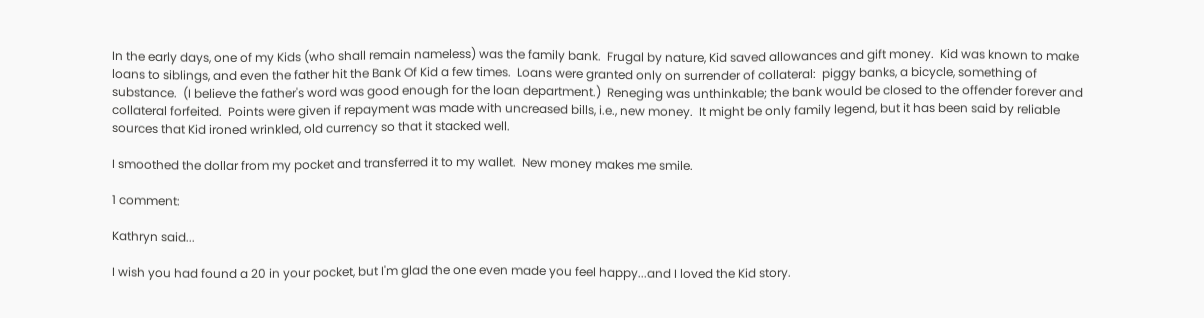In the early days, one of my Kids (who shall remain nameless) was the family bank.  Frugal by nature, Kid saved allowances and gift money.  Kid was known to make loans to siblings, and even the father hit the Bank Of Kid a few times.  Loans were granted only on surrender of collateral:  piggy banks, a bicycle, something of substance.  (I believe the father's word was good enough for the loan department.)  Reneging was unthinkable; the bank would be closed to the offender forever and collateral forfeited.  Points were given if repayment was made with uncreased bills, i.e., new money.  It might be only family legend, but it has been said by reliable sources that Kid ironed wrinkled, old currency so that it stacked well.

I smoothed the dollar from my pocket and transferred it to my wallet.  New money makes me smile.

1 comment:

Kathryn said...

I wish you had found a 20 in your pocket, but I'm glad the one even made you feel happy...and I loved the Kid story.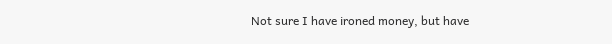Not sure I have ironed money, but have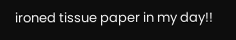ironed tissue paper in my day!!